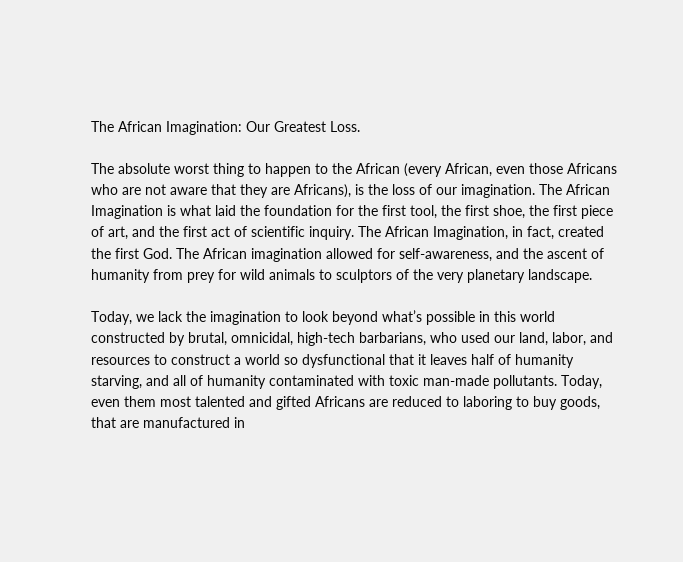The African Imagination: Our Greatest Loss.

The absolute worst thing to happen to the African (every African, even those Africans who are not aware that they are Africans), is the loss of our imagination. The African Imagination is what laid the foundation for the first tool, the first shoe, the first piece of art, and the first act of scientific inquiry. The African Imagination, in fact, created the first God. The African imagination allowed for self-awareness, and the ascent of humanity from prey for wild animals to sculptors of the very planetary landscape.

Today, we lack the imagination to look beyond what’s possible in this world constructed by brutal, omnicidal, high-tech barbarians, who used our land, labor, and resources to construct a world so dysfunctional that it leaves half of humanity starving, and all of humanity contaminated with toxic man-made pollutants. Today, even them most talented and gifted Africans are reduced to laboring to buy goods, that are manufactured in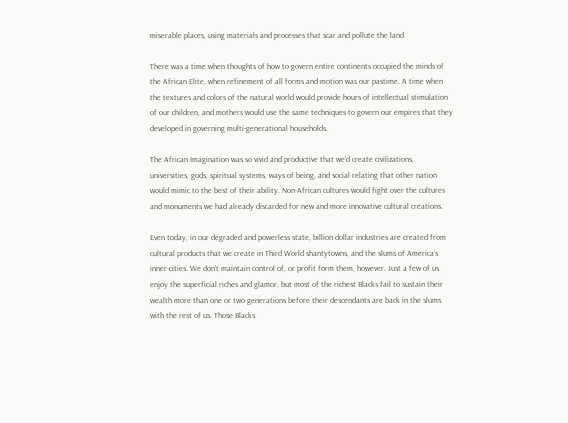miserable places, using materials and processes that scar and pollute the land.

There was a time when thoughts of how to govern entire continents occupied the minds of the African Elite, when refinement of all forms and motion was our pastime. A time when the textures and colors of the natural world would provide hours of intellectual stimulation of our children, and mothers would use the same techniques to govern our empires that they developed in governing multi-generational households.

The African Imagination was so vivid and productive that we’d create civilizations, universities, gods, spiritual systems, ways of being, and social relating that other nation would mimic to the best of their ability. Non-African cultures would fight over the cultures and monuments we had already discarded for new and more innovative cultural creations.

Even today, in our degraded and powerless state, billion dollar industries are created from cultural products that we create in Third World shantytowns, and the slums of America’s inner-cities. We don’t maintain control of, or profit form them, however. Just a few of us enjoy the superficial riches and glamor, but most of the richest Blacks fail to sustain their wealth more than one or two generations before their descendants are back in the slums with the rest of us. Those Blacks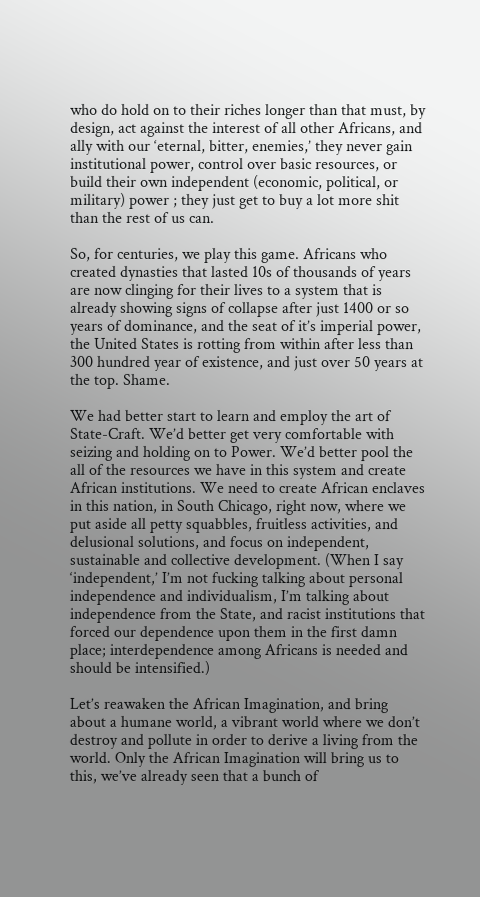who do hold on to their riches longer than that must, by design, act against the interest of all other Africans, and ally with our ‘eternal, bitter, enemies,’ they never gain institutional power, control over basic resources, or build their own independent (economic, political, or military) power ; they just get to buy a lot more shit than the rest of us can.

So, for centuries, we play this game. Africans who created dynasties that lasted 10s of thousands of years are now clinging for their lives to a system that is already showing signs of collapse after just 1400 or so years of dominance, and the seat of it’s imperial power, the United States is rotting from within after less than 300 hundred year of existence, and just over 50 years at the top. Shame.

We had better start to learn and employ the art of State-Craft. We’d better get very comfortable with seizing and holding on to Power. We’d better pool the all of the resources we have in this system and create African institutions. We need to create African enclaves in this nation, in South Chicago, right now, where we put aside all petty squabbles, fruitless activities, and delusional solutions, and focus on independent, sustainable and collective development. (When I say ‘independent,’ I’m not fucking talking about personal independence and individualism, I’m talking about independence from the State, and racist institutions that forced our dependence upon them in the first damn place; interdependence among Africans is needed and should be intensified.)

Let’s reawaken the African Imagination, and bring about a humane world, a vibrant world where we don’t destroy and pollute in order to derive a living from the world. Only the African Imagination will bring us to this, we’ve already seen that a bunch of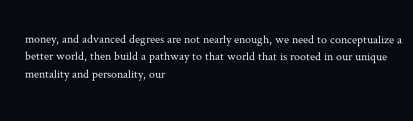money, and advanced degrees are not nearly enough, we need to conceptualize a better world, then build a pathway to that world that is rooted in our unique mentality and personality, our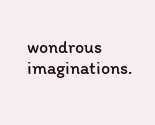wondrous imaginations.